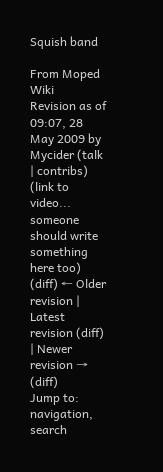Squish band

From Moped Wiki
Revision as of 09:07, 28 May 2009 by Mycider (talk | contribs) (link to video... someone should write something here too)
(diff) ← Older revision | Latest revision (diff) | Newer revision → (diff)
Jump to: navigation, search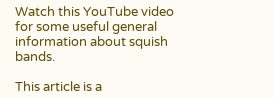Watch this YouTube video for some useful general information about squish bands.

This article is a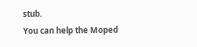stub.
You can help the Moped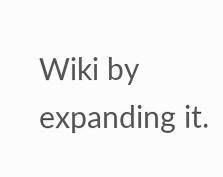Wiki by expanding it.